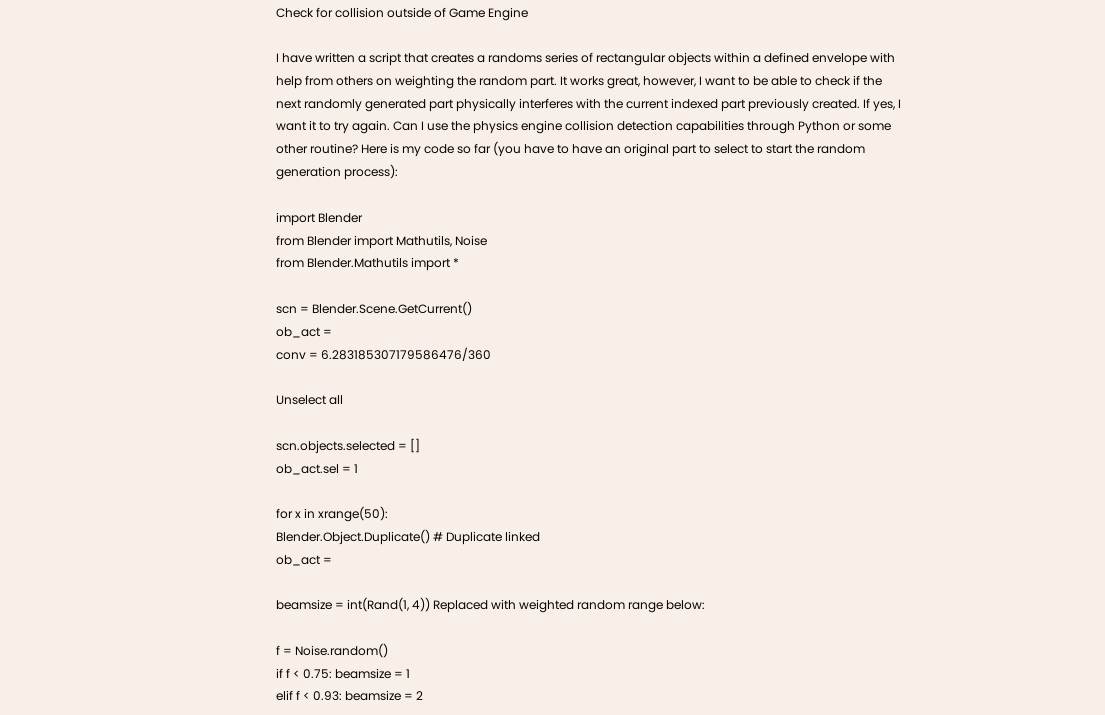Check for collision outside of Game Engine

I have written a script that creates a randoms series of rectangular objects within a defined envelope with help from others on weighting the random part. It works great, however, I want to be able to check if the next randomly generated part physically interferes with the current indexed part previously created. If yes, I want it to try again. Can I use the physics engine collision detection capabilities through Python or some other routine? Here is my code so far (you have to have an original part to select to start the random generation process):

import Blender
from Blender import Mathutils, Noise
from Blender.Mathutils import *

scn = Blender.Scene.GetCurrent()
ob_act =
conv = 6.283185307179586476/360

Unselect all

scn.objects.selected = []
ob_act.sel = 1

for x in xrange(50):
Blender.Object.Duplicate() # Duplicate linked
ob_act =

beamsize = int(Rand(1, 4)) Replaced with weighted random range below:

f = Noise.random()
if f < 0.75: beamsize = 1
elif f < 0.93: beamsize = 2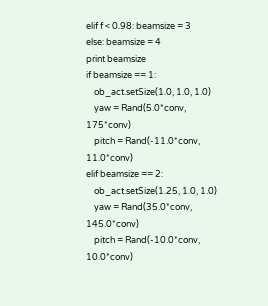elif f < 0.98: beamsize = 3
else: beamsize = 4
print beamsize
if beamsize == 1:
    ob_act.setSize(1.0, 1.0, 1.0)
    yaw = Rand(5.0*conv, 175*conv)
    pitch = Rand(-11.0*conv, 11.0*conv)
elif beamsize == 2:
    ob_act.setSize(1.25, 1.0, 1.0)
    yaw = Rand(35.0*conv, 145.0*conv)
    pitch = Rand(-10.0*conv, 10.0*conv)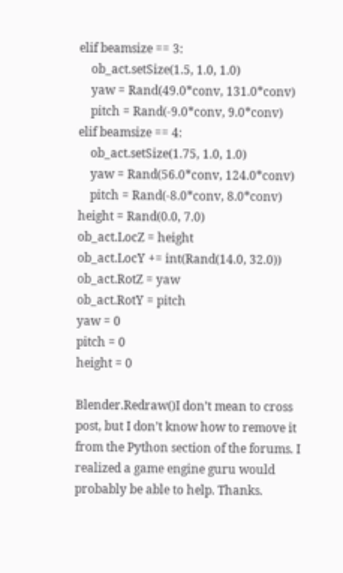elif beamsize == 3:
    ob_act.setSize(1.5, 1.0, 1.0)
    yaw = Rand(49.0*conv, 131.0*conv)
    pitch = Rand(-9.0*conv, 9.0*conv)
elif beamsize == 4:
    ob_act.setSize(1.75, 1.0, 1.0)
    yaw = Rand(56.0*conv, 124.0*conv)
    pitch = Rand(-8.0*conv, 8.0*conv)
height = Rand(0.0, 7.0)
ob_act.LocZ = height
ob_act.LocY += int(Rand(14.0, 32.0))
ob_act.RotZ = yaw
ob_act.RotY = pitch
yaw = 0
pitch = 0
height = 0

Blender.Redraw()I don’t mean to cross post, but I don’t know how to remove it from the Python section of the forums. I realized a game engine guru would probably be able to help. Thanks.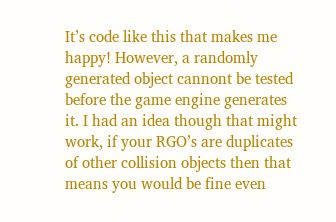It’s code like this that makes me happy! However, a randomly generated object cannont be tested before the game engine generates it. I had an idea though that might work, if your RGO’s are duplicates of other collision objects then that means you would be fine even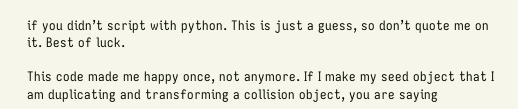if you didn’t script with python. This is just a guess, so don’t quote me on it. Best of luck.

This code made me happy once, not anymore. If I make my seed object that I am duplicating and transforming a collision object, you are saying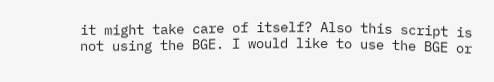it might take care of itself? Also this script is not using the BGE. I would like to use the BGE or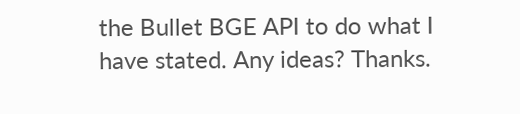the Bullet BGE API to do what I have stated. Any ideas? Thanks.